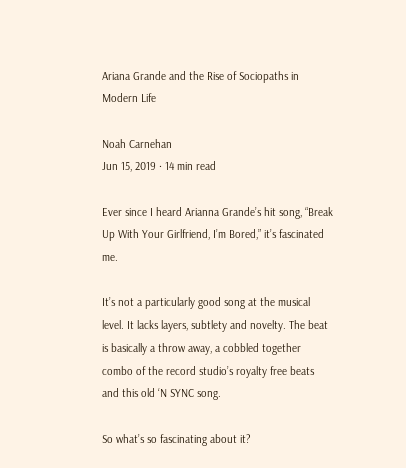Ariana Grande and the Rise of Sociopaths in Modern Life

Noah Carnehan
Jun 15, 2019 · 14 min read

Ever since I heard Arianna Grande’s hit song, “Break Up With Your Girlfriend, I’m Bored,” it’s fascinated me.

It’s not a particularly good song at the musical level. It lacks layers, subtlety and novelty. The beat is basically a throw away, a cobbled together combo of the record studio’s royalty free beats and this old ‘N SYNC song.

So what’s so fascinating about it?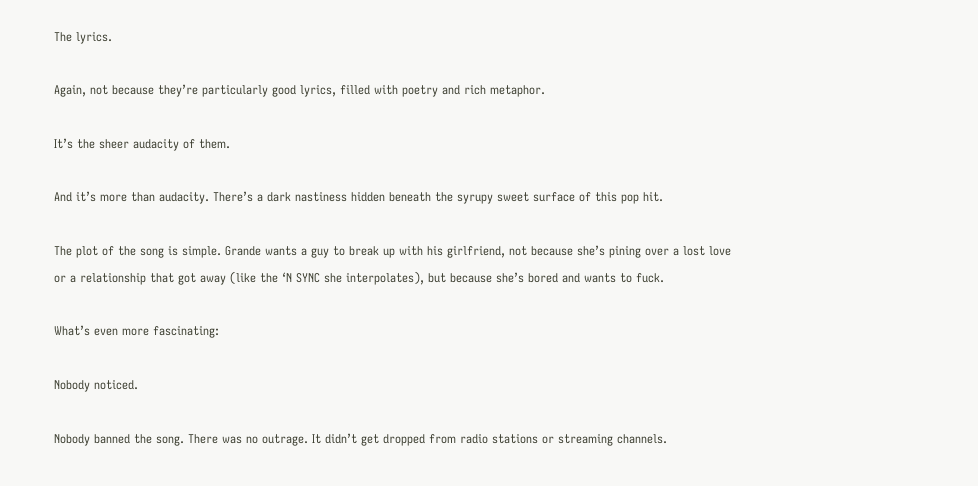The lyrics.

Again, not because they’re particularly good lyrics, filled with poetry and rich metaphor.

It’s the sheer audacity of them.

And it’s more than audacity. There’s a dark nastiness hidden beneath the syrupy sweet surface of this pop hit.

The plot of the song is simple. Grande wants a guy to break up with his girlfriend, not because she’s pining over a lost love or a relationship that got away (like the ‘N SYNC she interpolates), but because she’s bored and wants to fuck.

What’s even more fascinating:

Nobody noticed.

Nobody banned the song. There was no outrage. It didn’t get dropped from radio stations or streaming channels.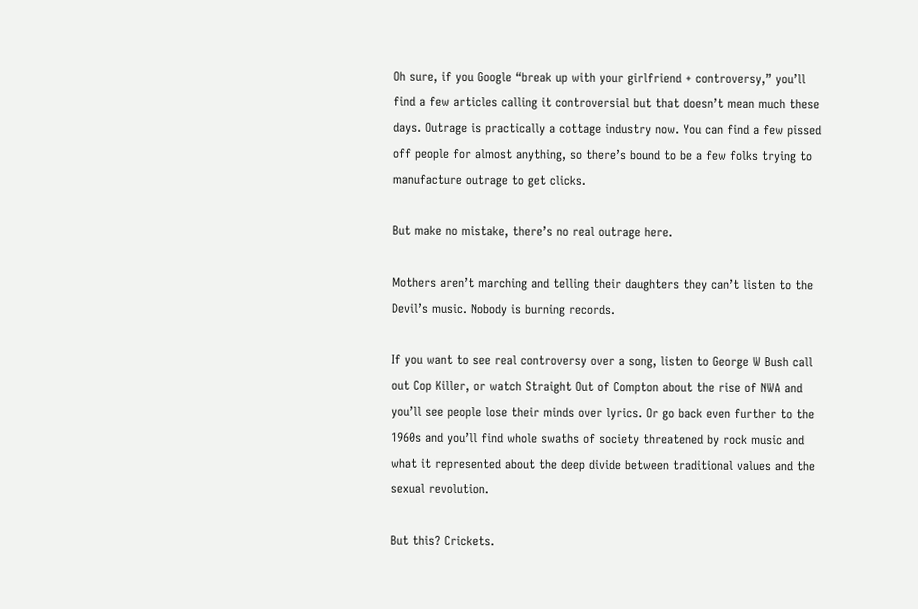Oh sure, if you Google “break up with your girlfriend + controversy,” you’ll find a few articles calling it controversial but that doesn’t mean much these days. Outrage is practically a cottage industry now. You can find a few pissed off people for almost anything, so there’s bound to be a few folks trying to manufacture outrage to get clicks.

But make no mistake, there’s no real outrage here.

Mothers aren’t marching and telling their daughters they can’t listen to the Devil’s music. Nobody is burning records.

If you want to see real controversy over a song, listen to George W Bush call out Cop Killer, or watch Straight Out of Compton about the rise of NWA and you’ll see people lose their minds over lyrics. Or go back even further to the 1960s and you’ll find whole swaths of society threatened by rock music and what it represented about the deep divide between traditional values and the sexual revolution.

But this? Crickets.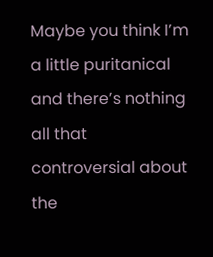Maybe you think I’m a little puritanical and there’s nothing all that controversial about the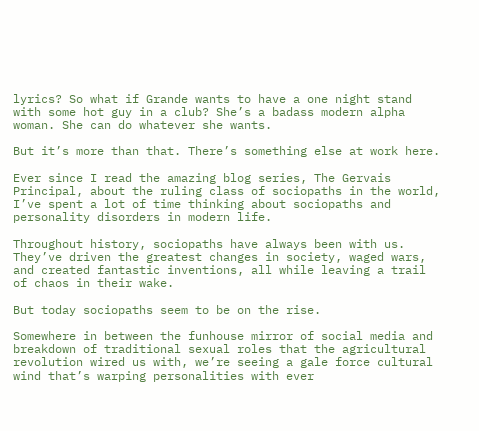lyrics? So what if Grande wants to have a one night stand with some hot guy in a club? She’s a badass modern alpha woman. She can do whatever she wants.

But it’s more than that. There’s something else at work here.

Ever since I read the amazing blog series, The Gervais Principal, about the ruling class of sociopaths in the world, I’ve spent a lot of time thinking about sociopaths and personality disorders in modern life.

Throughout history, sociopaths have always been with us. They’ve driven the greatest changes in society, waged wars, and created fantastic inventions, all while leaving a trail of chaos in their wake.

But today sociopaths seem to be on the rise.

Somewhere in between the funhouse mirror of social media and breakdown of traditional sexual roles that the agricultural revolution wired us with, we’re seeing a gale force cultural wind that’s warping personalities with ever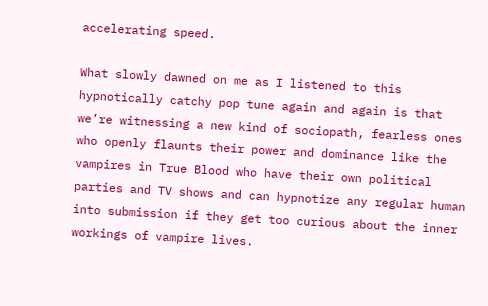accelerating speed.

What slowly dawned on me as I listened to this hypnotically catchy pop tune again and again is that we’re witnessing a new kind of sociopath, fearless ones who openly flaunts their power and dominance like the vampires in True Blood who have their own political parties and TV shows and can hypnotize any regular human into submission if they get too curious about the inner workings of vampire lives.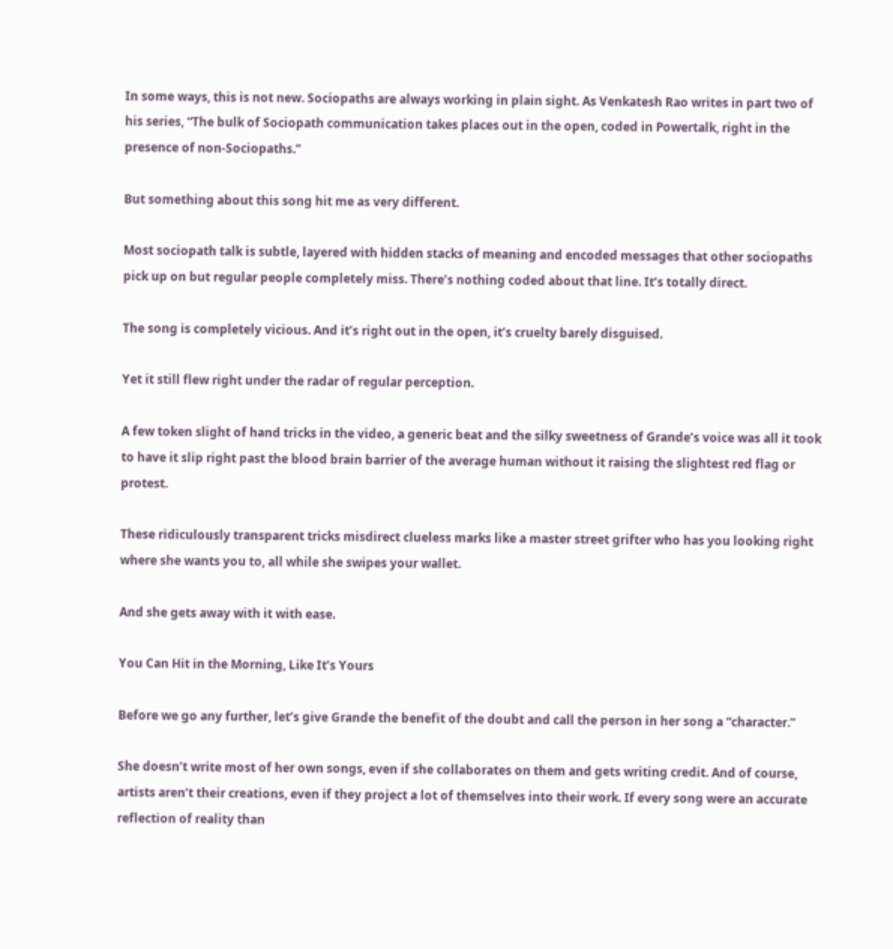In some ways, this is not new. Sociopaths are always working in plain sight. As Venkatesh Rao writes in part two of his series, “The bulk of Sociopath communication takes places out in the open, coded in Powertalk, right in the presence of non-Sociopaths.”

But something about this song hit me as very different.

Most sociopath talk is subtle, layered with hidden stacks of meaning and encoded messages that other sociopaths pick up on but regular people completely miss. There’s nothing coded about that line. It’s totally direct.

The song is completely vicious. And it’s right out in the open, it’s cruelty barely disguised.

Yet it still flew right under the radar of regular perception.

A few token slight of hand tricks in the video, a generic beat and the silky sweetness of Grande’s voice was all it took to have it slip right past the blood brain barrier of the average human without it raising the slightest red flag or protest.

These ridiculously transparent tricks misdirect clueless marks like a master street grifter who has you looking right where she wants you to, all while she swipes your wallet.

And she gets away with it with ease.

You Can Hit in the Morning, Like It’s Yours

Before we go any further, let’s give Grande the benefit of the doubt and call the person in her song a “character.”

She doesn’t write most of her own songs, even if she collaborates on them and gets writing credit. And of course, artists aren’t their creations, even if they project a lot of themselves into their work. If every song were an accurate reflection of reality than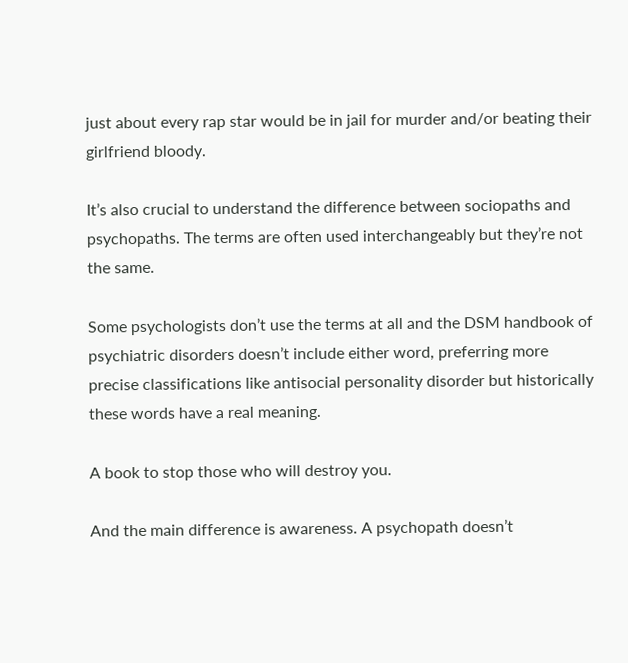just about every rap star would be in jail for murder and/or beating their girlfriend bloody.

It’s also crucial to understand the difference between sociopaths and psychopaths. The terms are often used interchangeably but they’re not the same.

Some psychologists don’t use the terms at all and the DSM handbook of psychiatric disorders doesn’t include either word, preferring more precise classifications like antisocial personality disorder but historically these words have a real meaning.

A book to stop those who will destroy you.

And the main difference is awareness. A psychopath doesn’t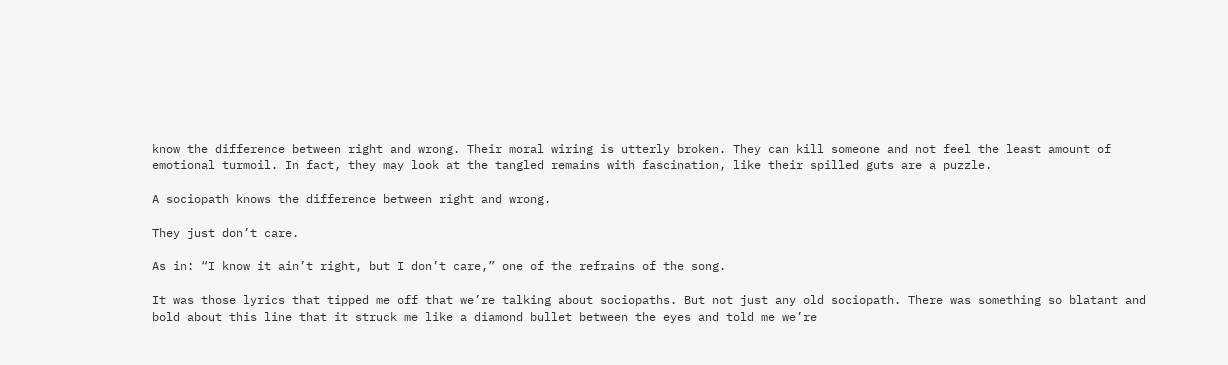know the difference between right and wrong. Their moral wiring is utterly broken. They can kill someone and not feel the least amount of emotional turmoil. In fact, they may look at the tangled remains with fascination, like their spilled guts are a puzzle.

A sociopath knows the difference between right and wrong.

They just don’t care.

As in: “I know it ain’t right, but I don’t care,” one of the refrains of the song.

It was those lyrics that tipped me off that we’re talking about sociopaths. But not just any old sociopath. There was something so blatant and bold about this line that it struck me like a diamond bullet between the eyes and told me we’re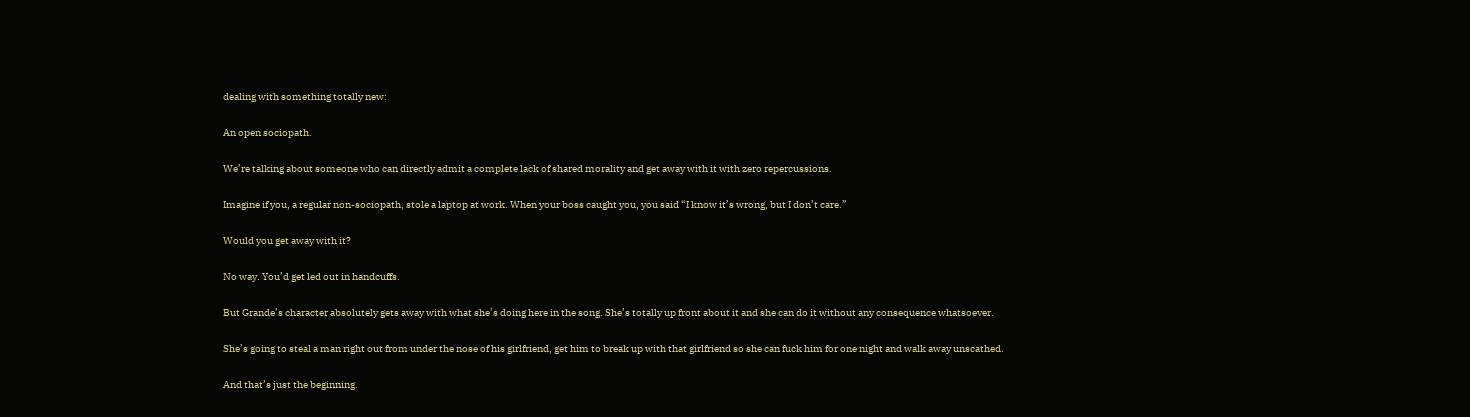dealing with something totally new:

An open sociopath.

We’re talking about someone who can directly admit a complete lack of shared morality and get away with it with zero repercussions.

Imagine if you, a regular non-sociopath, stole a laptop at work. When your boss caught you, you said “I know it’s wrong, but I don’t care.”

Would you get away with it?

No way. You’d get led out in handcuffs.

But Grande’s character absolutely gets away with what she’s doing here in the song. She’s totally up front about it and she can do it without any consequence whatsoever.

She’s going to steal a man right out from under the nose of his girlfriend, get him to break up with that girlfriend so she can fuck him for one night and walk away unscathed.

And that’s just the beginning.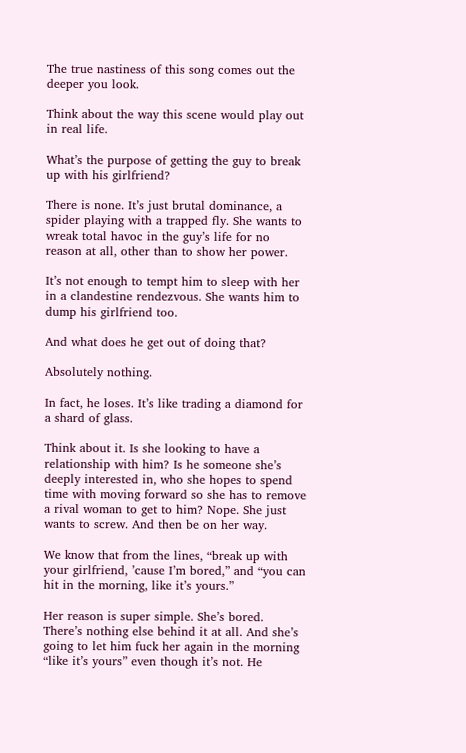The true nastiness of this song comes out the deeper you look.

Think about the way this scene would play out in real life.

What’s the purpose of getting the guy to break up with his girlfriend?

There is none. It’s just brutal dominance, a spider playing with a trapped fly. She wants to wreak total havoc in the guy’s life for no reason at all, other than to show her power.

It’s not enough to tempt him to sleep with her in a clandestine rendezvous. She wants him to dump his girlfriend too.

And what does he get out of doing that?

Absolutely nothing.

In fact, he loses. It’s like trading a diamond for a shard of glass.

Think about it. Is she looking to have a relationship with him? Is he someone she’s deeply interested in, who she hopes to spend time with moving forward so she has to remove a rival woman to get to him? Nope. She just wants to screw. And then be on her way.

We know that from the lines, “break up with your girlfriend, ’cause I’m bored,” and “you can hit in the morning, like it’s yours.”

Her reason is super simple. She’s bored. There’s nothing else behind it at all. And she’s going to let him fuck her again in the morning “like it’s yours” even though it’s not. He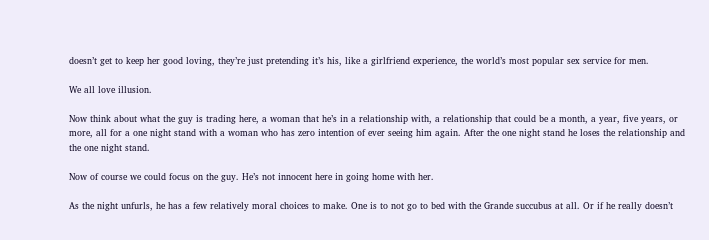doesn’t get to keep her good loving, they’re just pretending it’s his, like a girlfriend experience, the world’s most popular sex service for men.

We all love illusion.

Now think about what the guy is trading here, a woman that he’s in a relationship with, a relationship that could be a month, a year, five years, or more, all for a one night stand with a woman who has zero intention of ever seeing him again. After the one night stand he loses the relationship and the one night stand.

Now of course we could focus on the guy. He’s not innocent here in going home with her.

As the night unfurls, he has a few relatively moral choices to make. One is to not go to bed with the Grande succubus at all. Or if he really doesn’t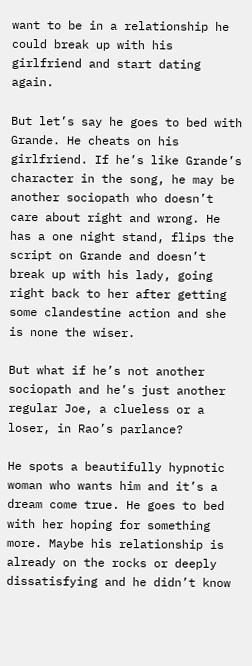want to be in a relationship he could break up with his girlfriend and start dating again.

But let’s say he goes to bed with Grande. He cheats on his girlfriend. If he’s like Grande’s character in the song, he may be another sociopath who doesn’t care about right and wrong. He has a one night stand, flips the script on Grande and doesn’t break up with his lady, going right back to her after getting some clandestine action and she is none the wiser.

But what if he’s not another sociopath and he’s just another regular Joe, a clueless or a loser, in Rao’s parlance?

He spots a beautifully hypnotic woman who wants him and it’s a dream come true. He goes to bed with her hoping for something more. Maybe his relationship is already on the rocks or deeply dissatisfying and he didn’t know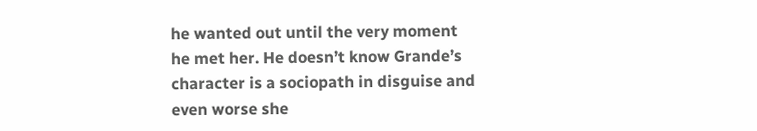he wanted out until the very moment he met her. He doesn’t know Grande’s character is a sociopath in disguise and even worse she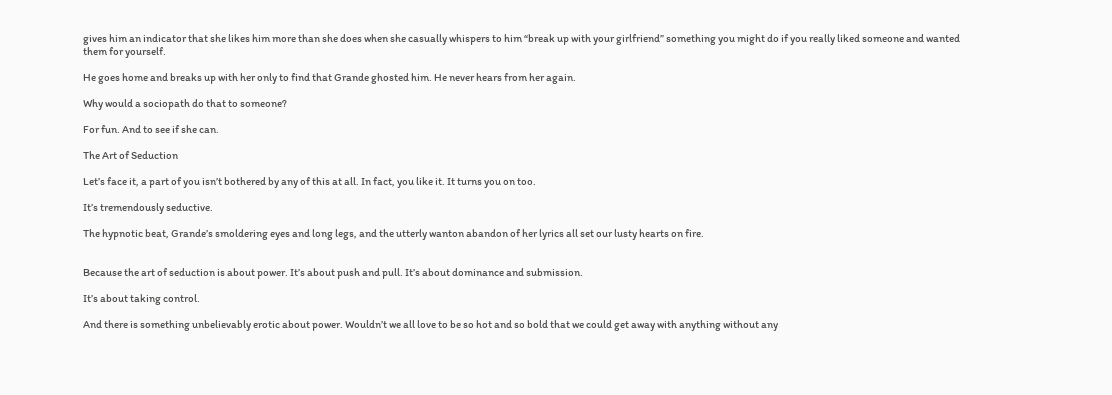gives him an indicator that she likes him more than she does when she casually whispers to him “break up with your girlfriend” something you might do if you really liked someone and wanted them for yourself.

He goes home and breaks up with her only to find that Grande ghosted him. He never hears from her again.

Why would a sociopath do that to someone?

For fun. And to see if she can.

The Art of Seduction

Let’s face it, a part of you isn’t bothered by any of this at all. In fact, you like it. It turns you on too.

It’s tremendously seductive.

The hypnotic beat, Grande’s smoldering eyes and long legs, and the utterly wanton abandon of her lyrics all set our lusty hearts on fire.


Because the art of seduction is about power. It’s about push and pull. It’s about dominance and submission.

It’s about taking control.

And there is something unbelievably erotic about power. Wouldn’t we all love to be so hot and so bold that we could get away with anything without any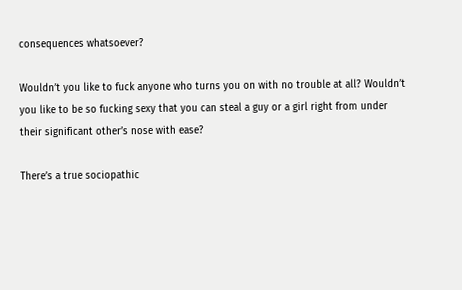consequences whatsoever?

Wouldn’t you like to fuck anyone who turns you on with no trouble at all? Wouldn’t you like to be so fucking sexy that you can steal a guy or a girl right from under their significant other’s nose with ease?

There’s a true sociopathic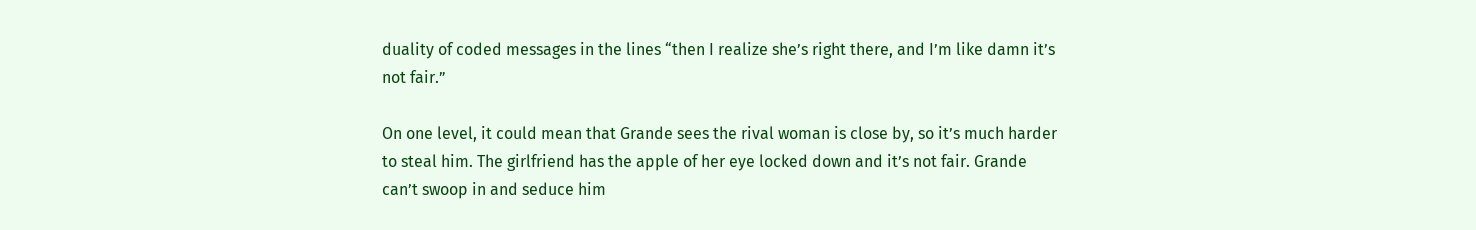duality of coded messages in the lines “then I realize she’s right there, and I’m like damn it’s not fair.”

On one level, it could mean that Grande sees the rival woman is close by, so it’s much harder to steal him. The girlfriend has the apple of her eye locked down and it’s not fair. Grande can’t swoop in and seduce him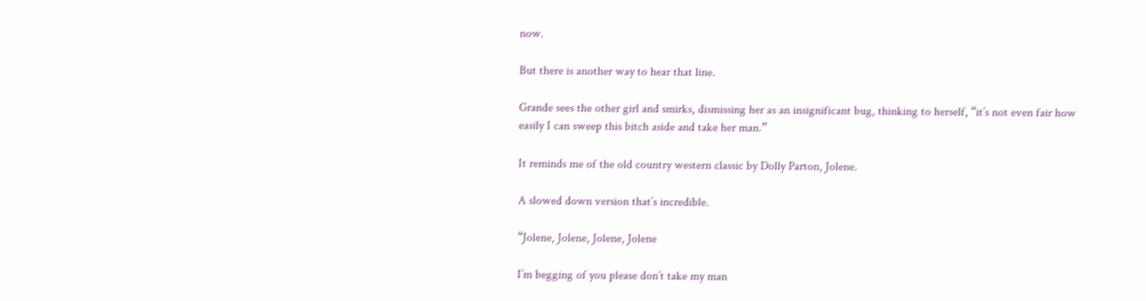now.

But there is another way to hear that line.

Grande sees the other girl and smirks, dismissing her as an insignificant bug, thinking to herself, “it’s not even fair how easily I can sweep this bitch aside and take her man.”

It reminds me of the old country western classic by Dolly Parton, Jolene.

A slowed down version that’s incredible.

“Jolene, Jolene, Jolene, Jolene

I’m begging of you please don’t take my man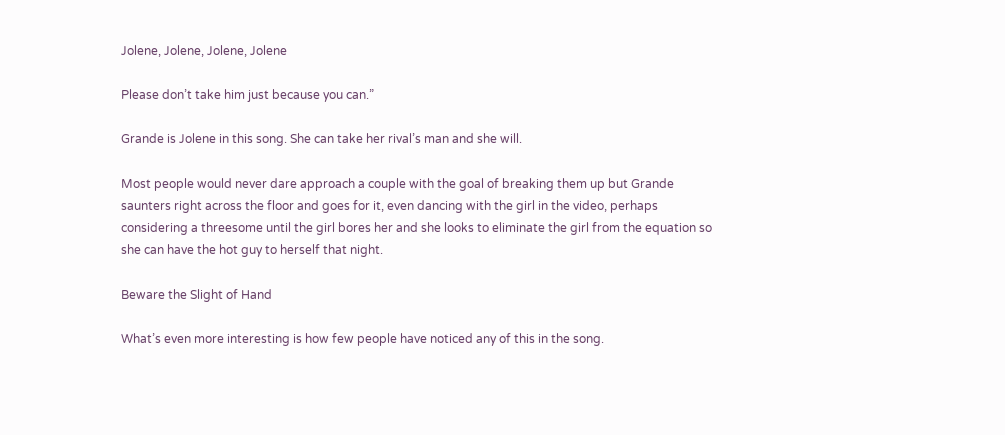Jolene, Jolene, Jolene, Jolene

Please don’t take him just because you can.”

Grande is Jolene in this song. She can take her rival’s man and she will.

Most people would never dare approach a couple with the goal of breaking them up but Grande saunters right across the floor and goes for it, even dancing with the girl in the video, perhaps considering a threesome until the girl bores her and she looks to eliminate the girl from the equation so she can have the hot guy to herself that night.

Beware the Slight of Hand

What’s even more interesting is how few people have noticed any of this in the song.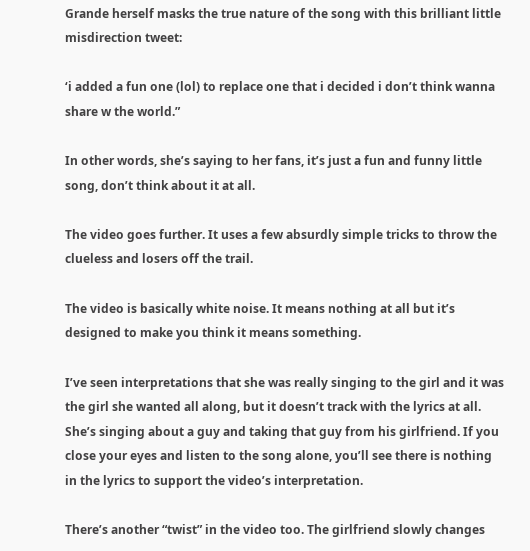Grande herself masks the true nature of the song with this brilliant little misdirection tweet:

‘i added a fun one (lol) to replace one that i decided i don’t think wanna share w the world.”

In other words, she’s saying to her fans, it’s just a fun and funny little song, don’t think about it at all.

The video goes further. It uses a few absurdly simple tricks to throw the clueless and losers off the trail.

The video is basically white noise. It means nothing at all but it’s designed to make you think it means something.

I’ve seen interpretations that she was really singing to the girl and it was the girl she wanted all along, but it doesn’t track with the lyrics at all. She’s singing about a guy and taking that guy from his girlfriend. If you close your eyes and listen to the song alone, you’ll see there is nothing in the lyrics to support the video’s interpretation.

There’s another “twist” in the video too. The girlfriend slowly changes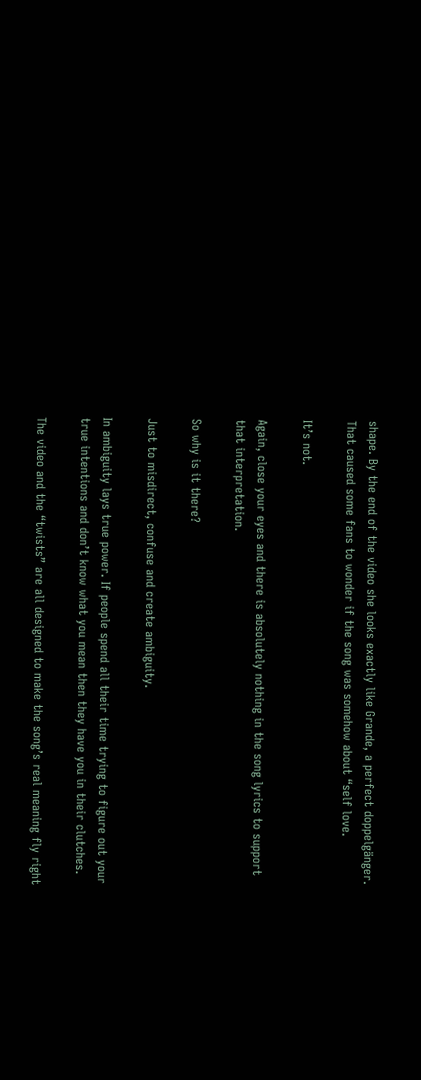shape. By the end of the video she looks exactly like Grande, a perfect doppelgänger. That caused some fans to wonder if the song was somehow about “self love.

It’s not.

Again, close your eyes and there is absolutely nothing in the song lyrics to support that interpretation.

So why is it there?

Just to misdirect, confuse and create ambiguity.

In ambiguity lays true power. If people spend all their time trying to figure out your true intentions and don’t know what you mean then they have you in their clutches.

The video and the “twists” are all designed to make the song’s real meaning fly right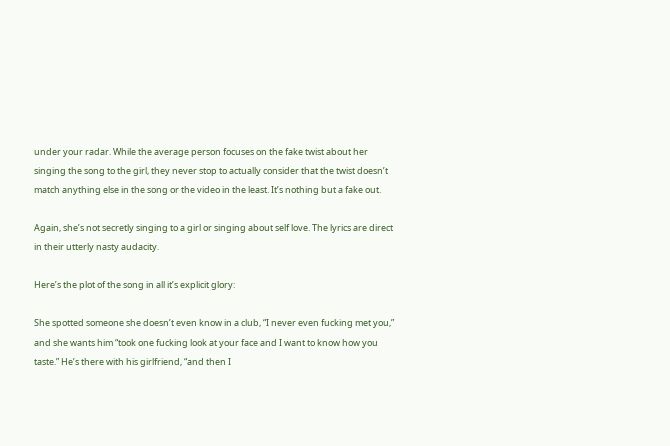under your radar. While the average person focuses on the fake twist about her singing the song to the girl, they never stop to actually consider that the twist doesn’t match anything else in the song or the video in the least. It’s nothing but a fake out.

Again, she’s not secretly singing to a girl or singing about self love. The lyrics are direct in their utterly nasty audacity.

Here’s the plot of the song in all it’s explicit glory:

She spotted someone she doesn’t even know in a club, “I never even fucking met you,” and she wants him “took one fucking look at your face and I want to know how you taste.” He’s there with his girlfriend, “and then I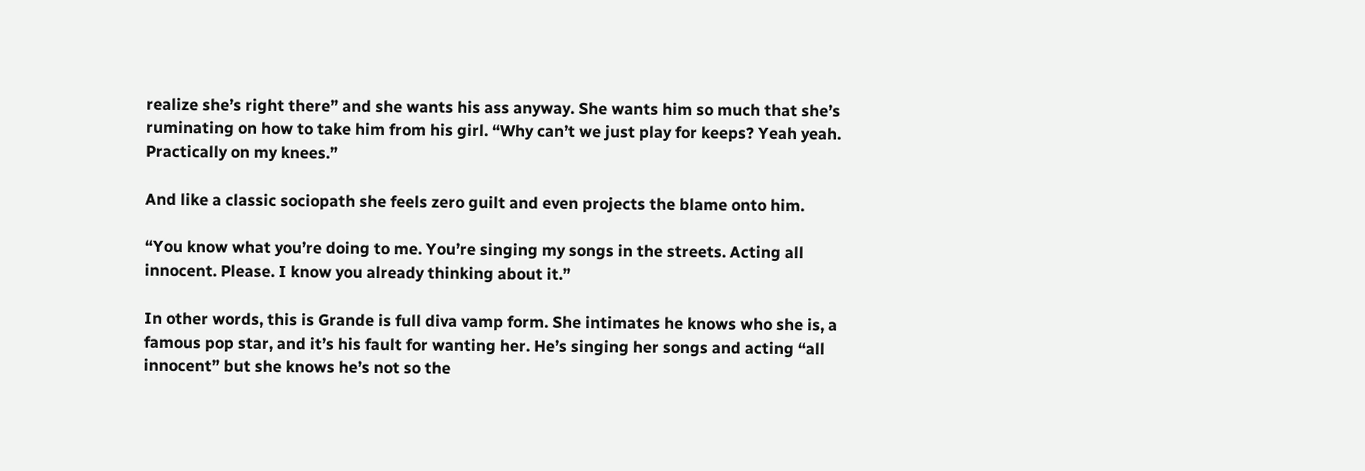realize she’s right there” and she wants his ass anyway. She wants him so much that she’s ruminating on how to take him from his girl. “Why can’t we just play for keeps? Yeah yeah. Practically on my knees.”

And like a classic sociopath she feels zero guilt and even projects the blame onto him.

“You know what you’re doing to me. You’re singing my songs in the streets. Acting all innocent. Please. I know you already thinking about it.”

In other words, this is Grande is full diva vamp form. She intimates he knows who she is, a famous pop star, and it’s his fault for wanting her. He’s singing her songs and acting “all innocent” but she knows he’s not so the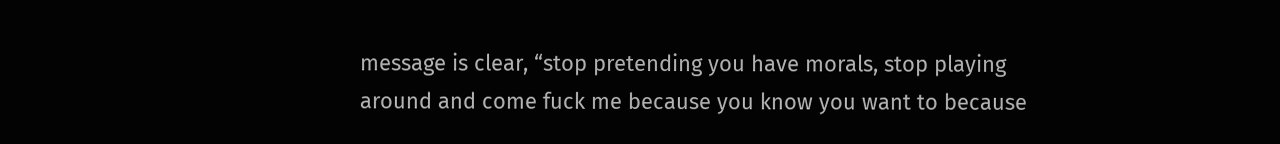message is clear, “stop pretending you have morals, stop playing around and come fuck me because you know you want to because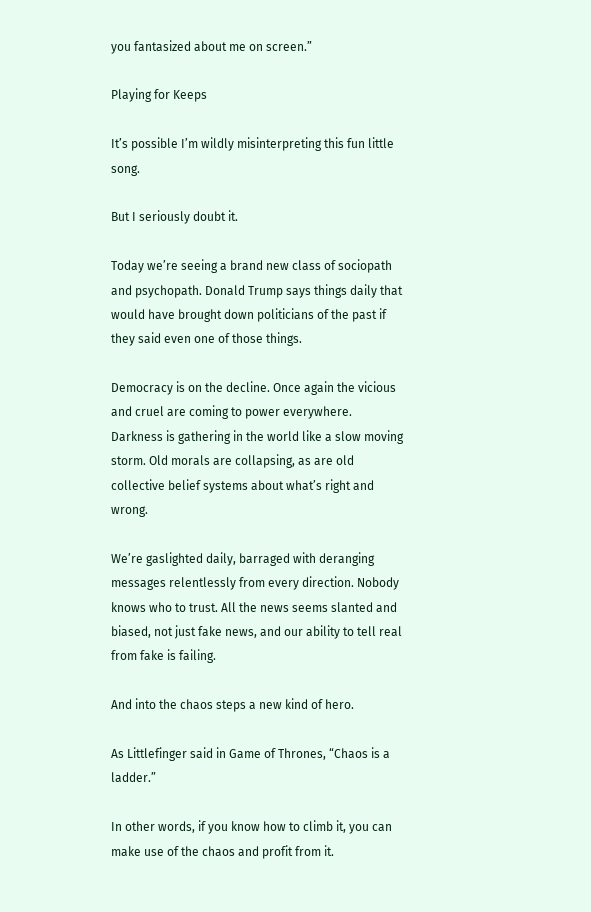you fantasized about me on screen.”

Playing for Keeps

It’s possible I’m wildly misinterpreting this fun little song.

But I seriously doubt it.

Today we’re seeing a brand new class of sociopath and psychopath. Donald Trump says things daily that would have brought down politicians of the past if they said even one of those things.

Democracy is on the decline. Once again the vicious and cruel are coming to power everywhere. Darkness is gathering in the world like a slow moving storm. Old morals are collapsing, as are old collective belief systems about what’s right and wrong.

We’re gaslighted daily, barraged with deranging messages relentlessly from every direction. Nobody knows who to trust. All the news seems slanted and biased, not just fake news, and our ability to tell real from fake is failing.

And into the chaos steps a new kind of hero.

As Littlefinger said in Game of Thrones, “Chaos is a ladder.”

In other words, if you know how to climb it, you can make use of the chaos and profit from it.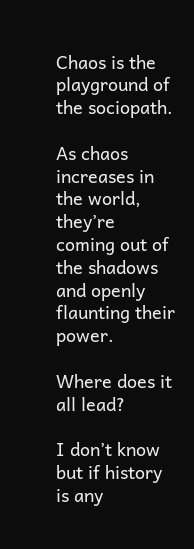Chaos is the playground of the sociopath.

As chaos increases in the world, they’re coming out of the shadows and openly flaunting their power.

Where does it all lead?

I don’t know but if history is any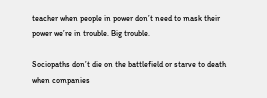teacher when people in power don’t need to mask their power we’re in trouble. Big trouble.

Sociopaths don’t die on the battlefield or starve to death when companies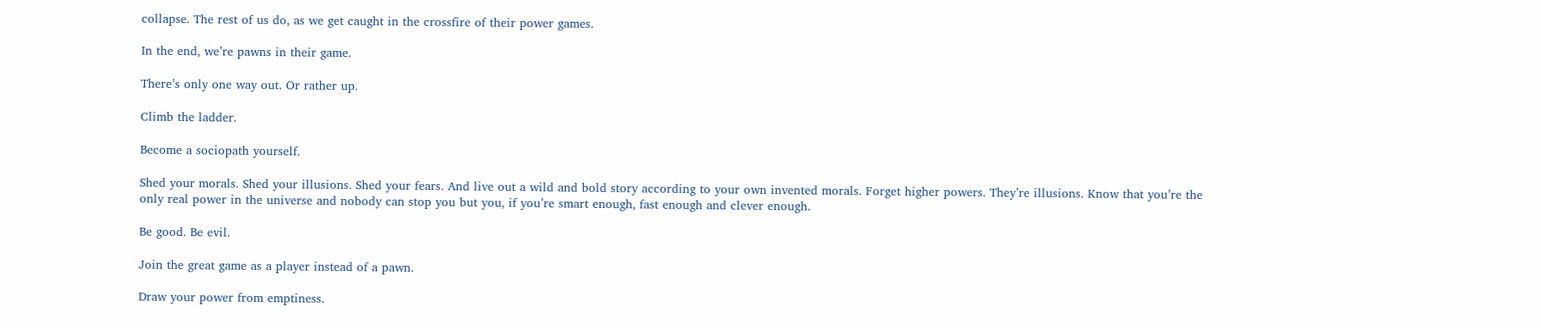collapse. The rest of us do, as we get caught in the crossfire of their power games.

In the end, we’re pawns in their game.

There’s only one way out. Or rather up.

Climb the ladder.

Become a sociopath yourself.

Shed your morals. Shed your illusions. Shed your fears. And live out a wild and bold story according to your own invented morals. Forget higher powers. They’re illusions. Know that you’re the only real power in the universe and nobody can stop you but you, if you’re smart enough, fast enough and clever enough.

Be good. Be evil.

Join the great game as a player instead of a pawn.

Draw your power from emptiness.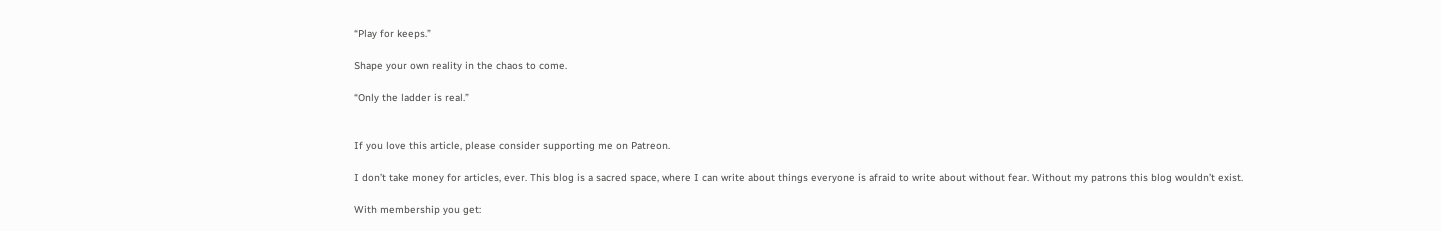“Play for keeps.”

Shape your own reality in the chaos to come.

“Only the ladder is real.”


If you love this article, please consider supporting me on Patreon.

I don’t take money for articles, ever. This blog is a sacred space, where I can write about things everyone is afraid to write about without fear. Without my patrons this blog wouldn’t exist.

With membership you get: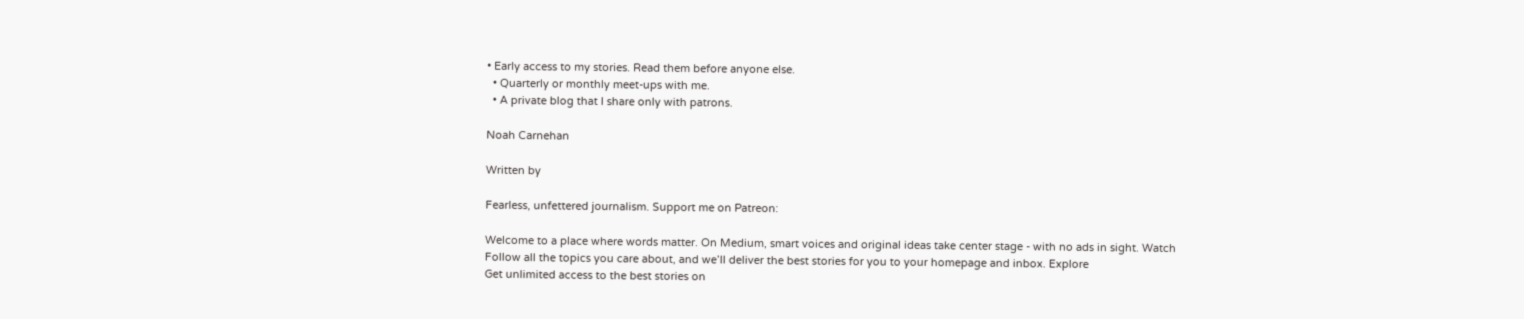• Early access to my stories. Read them before anyone else.
  • Quarterly or monthly meet-ups with me.
  • A private blog that I share only with patrons.

Noah Carnehan

Written by

Fearless, unfettered journalism. Support me on Patreon:

Welcome to a place where words matter. On Medium, smart voices and original ideas take center stage - with no ads in sight. Watch
Follow all the topics you care about, and we’ll deliver the best stories for you to your homepage and inbox. Explore
Get unlimited access to the best stories on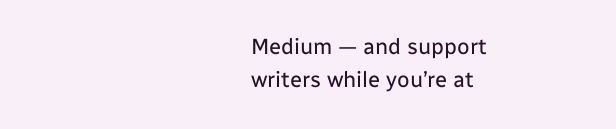Medium — and support writers while you’re at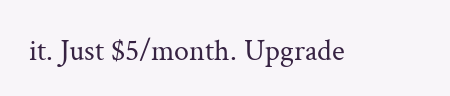it. Just $5/month. Upgrade